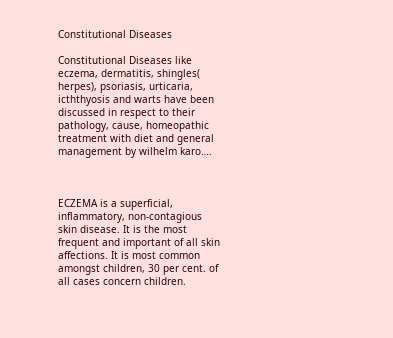Constitutional Diseases

Constitutional Diseases like eczema, dermatitis, shingles( herpes), psoriasis, urticaria, icththyosis and warts have been discussed in respect to their pathology, cause, homeopathic treatment with diet and general management by wilhelm karo….



ECZEMA is a superficial, inflammatory, non-contagious skin disease. It is the most frequent and important of all skin affections. It is most common amongst children, 30 per cent. of all cases concern children.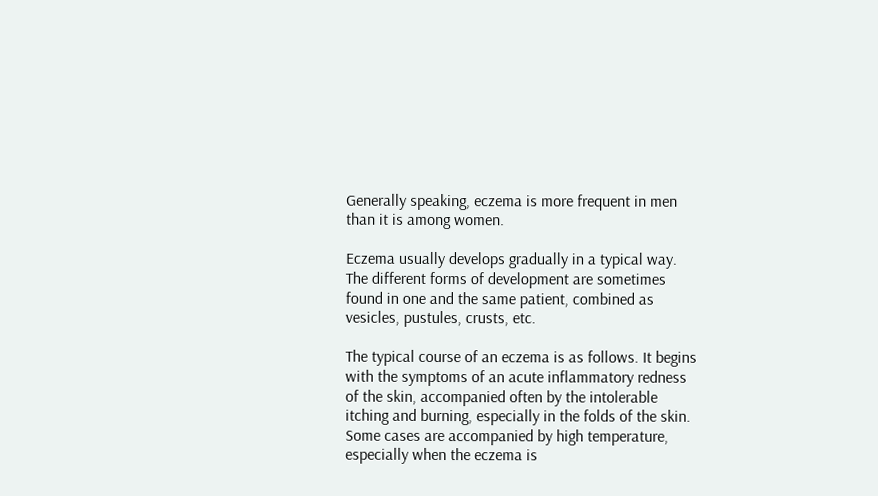Generally speaking, eczema is more frequent in men than it is among women.

Eczema usually develops gradually in a typical way. The different forms of development are sometimes found in one and the same patient, combined as vesicles, pustules, crusts, etc.

The typical course of an eczema is as follows. It begins with the symptoms of an acute inflammatory redness of the skin, accompanied often by the intolerable itching and burning, especially in the folds of the skin. Some cases are accompanied by high temperature, especially when the eczema is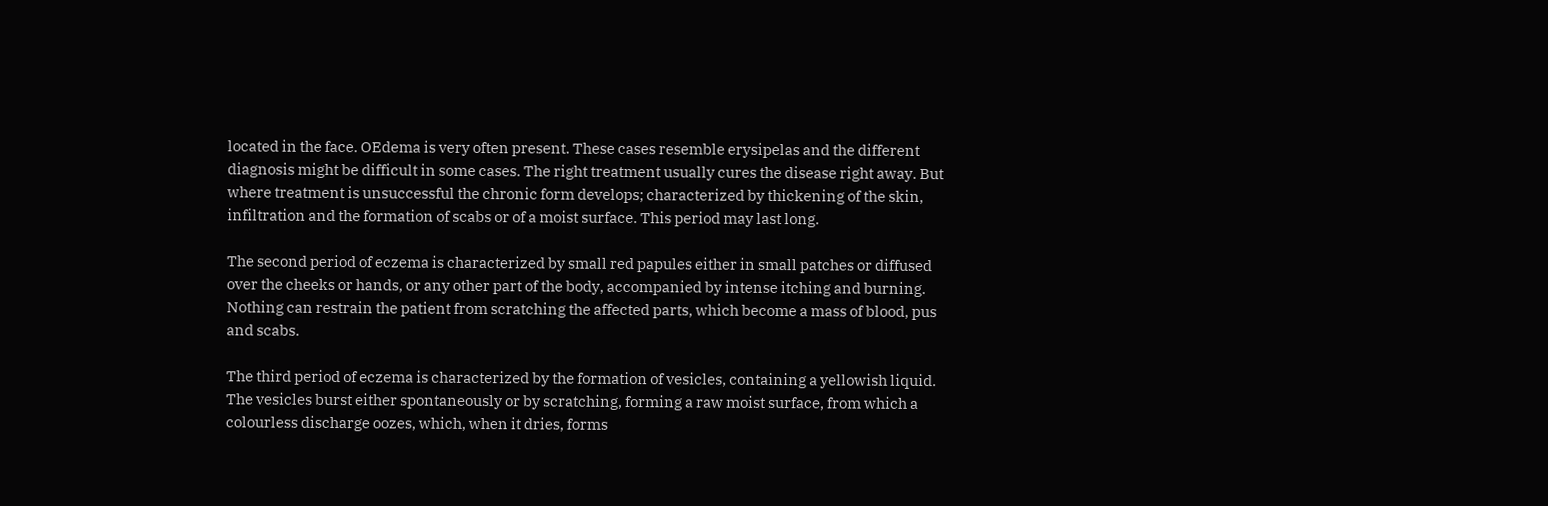located in the face. OEdema is very often present. These cases resemble erysipelas and the different diagnosis might be difficult in some cases. The right treatment usually cures the disease right away. But where treatment is unsuccessful the chronic form develops; characterized by thickening of the skin, infiltration and the formation of scabs or of a moist surface. This period may last long.

The second period of eczema is characterized by small red papules either in small patches or diffused over the cheeks or hands, or any other part of the body, accompanied by intense itching and burning. Nothing can restrain the patient from scratching the affected parts, which become a mass of blood, pus and scabs.

The third period of eczema is characterized by the formation of vesicles, containing a yellowish liquid. The vesicles burst either spontaneously or by scratching, forming a raw moist surface, from which a colourless discharge oozes, which, when it dries, forms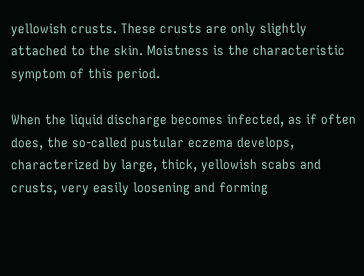yellowish crusts. These crusts are only slightly attached to the skin. Moistness is the characteristic symptom of this period.

When the liquid discharge becomes infected, as if often does, the so-called pustular eczema develops, characterized by large, thick, yellowish scabs and crusts, very easily loosening and forming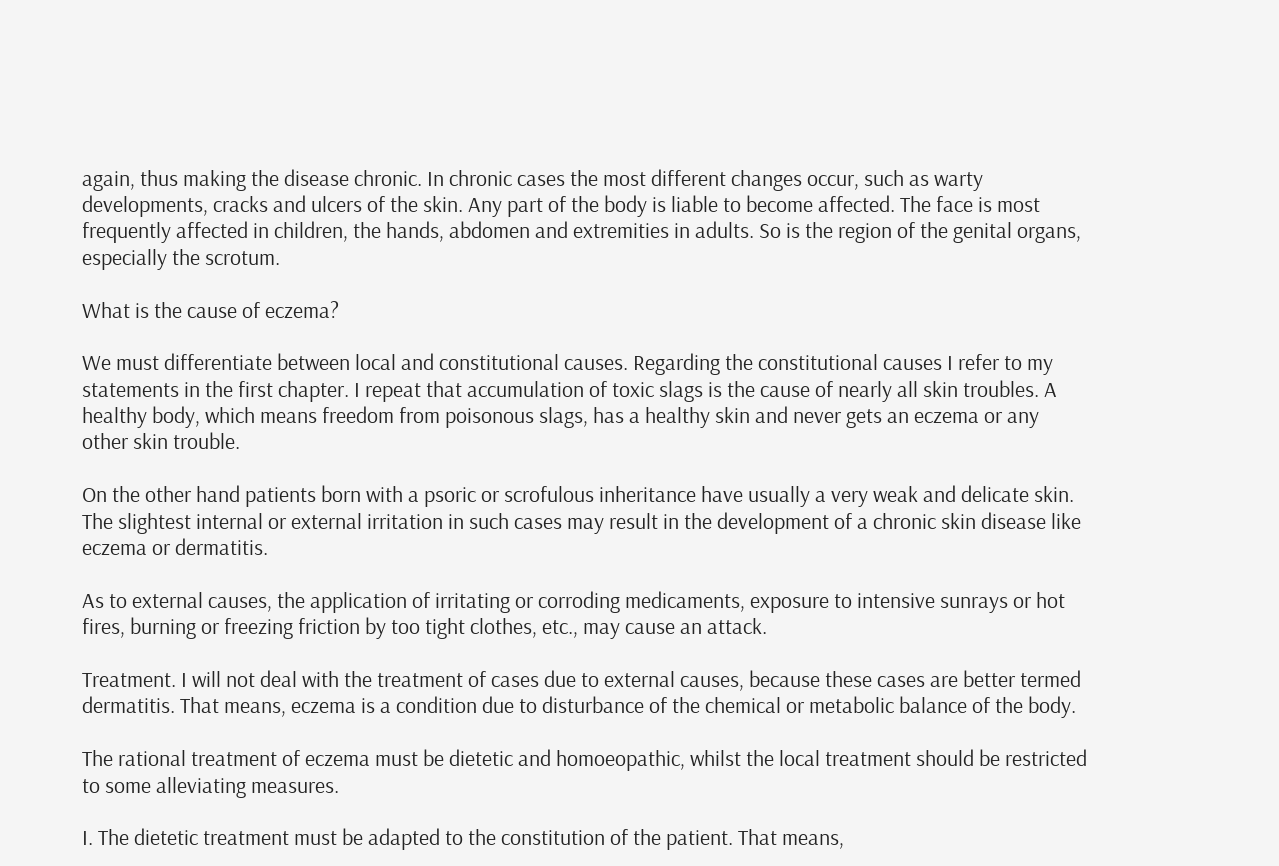again, thus making the disease chronic. In chronic cases the most different changes occur, such as warty developments, cracks and ulcers of the skin. Any part of the body is liable to become affected. The face is most frequently affected in children, the hands, abdomen and extremities in adults. So is the region of the genital organs, especially the scrotum.

What is the cause of eczema?

We must differentiate between local and constitutional causes. Regarding the constitutional causes I refer to my statements in the first chapter. I repeat that accumulation of toxic slags is the cause of nearly all skin troubles. A healthy body, which means freedom from poisonous slags, has a healthy skin and never gets an eczema or any other skin trouble.

On the other hand patients born with a psoric or scrofulous inheritance have usually a very weak and delicate skin. The slightest internal or external irritation in such cases may result in the development of a chronic skin disease like eczema or dermatitis.

As to external causes, the application of irritating or corroding medicaments, exposure to intensive sunrays or hot fires, burning or freezing friction by too tight clothes, etc., may cause an attack.

Treatment. I will not deal with the treatment of cases due to external causes, because these cases are better termed dermatitis. That means, eczema is a condition due to disturbance of the chemical or metabolic balance of the body.

The rational treatment of eczema must be dietetic and homoeopathic, whilst the local treatment should be restricted to some alleviating measures.

I. The dietetic treatment must be adapted to the constitution of the patient. That means,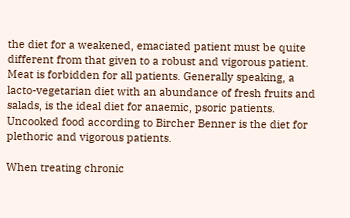the diet for a weakened, emaciated patient must be quite different from that given to a robust and vigorous patient. Meat is forbidden for all patients. Generally speaking, a lacto-vegetarian diet with an abundance of fresh fruits and salads, is the ideal diet for anaemic, psoric patients. Uncooked food according to Bircher Benner is the diet for plethoric and vigorous patients.

When treating chronic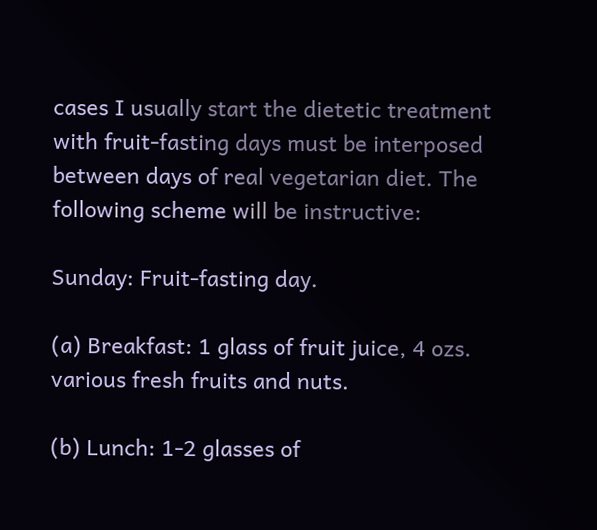cases I usually start the dietetic treatment with fruit-fasting days must be interposed between days of real vegetarian diet. The following scheme will be instructive:

Sunday: Fruit-fasting day.

(a) Breakfast: 1 glass of fruit juice, 4 ozs. various fresh fruits and nuts.

(b) Lunch: 1-2 glasses of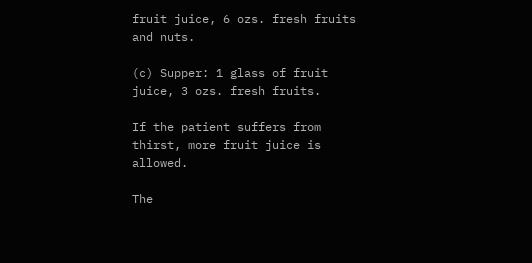fruit juice, 6 ozs. fresh fruits and nuts.

(c) Supper: 1 glass of fruit juice, 3 ozs. fresh fruits.

If the patient suffers from thirst, more fruit juice is allowed.

The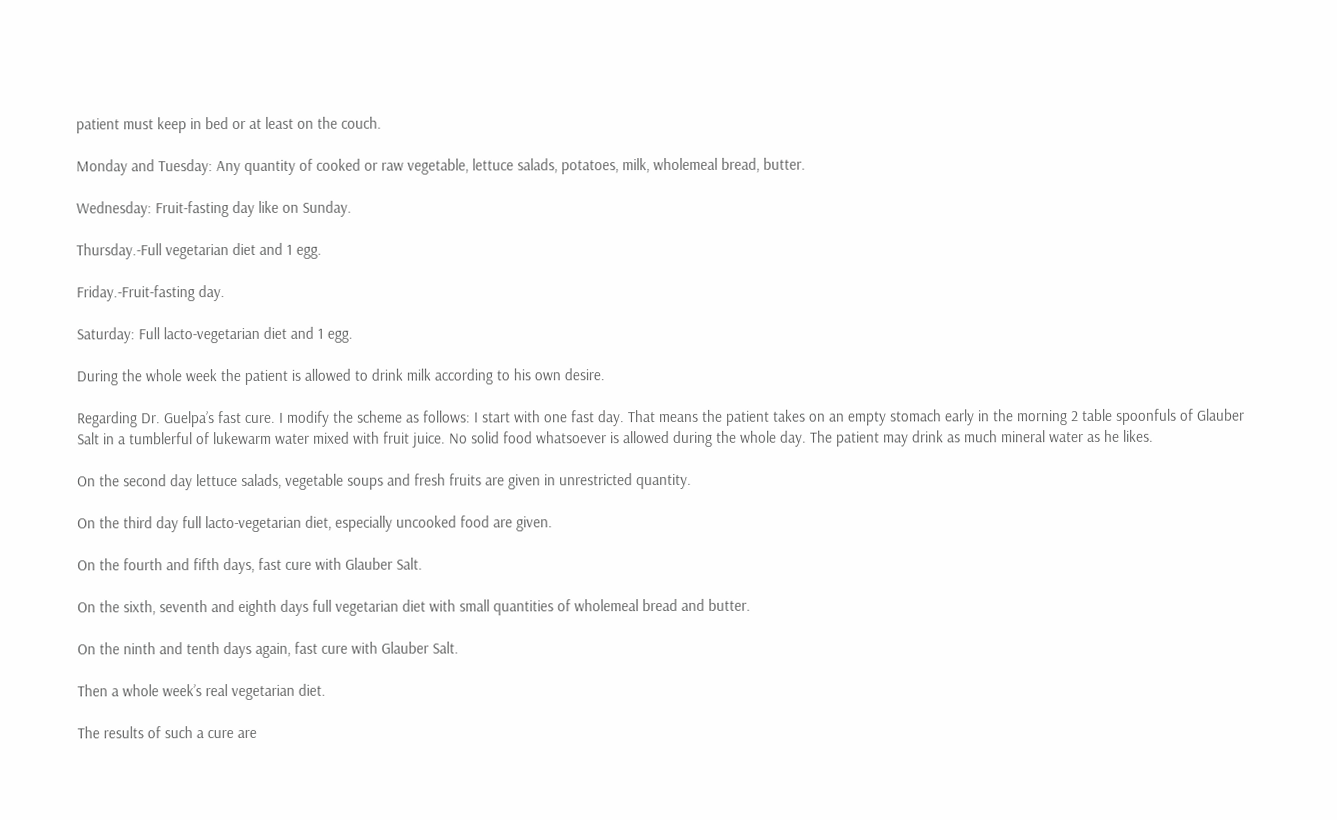patient must keep in bed or at least on the couch.

Monday and Tuesday: Any quantity of cooked or raw vegetable, lettuce salads, potatoes, milk, wholemeal bread, butter.

Wednesday: Fruit-fasting day like on Sunday.

Thursday.-Full vegetarian diet and 1 egg.

Friday.-Fruit-fasting day.

Saturday: Full lacto-vegetarian diet and 1 egg.

During the whole week the patient is allowed to drink milk according to his own desire.

Regarding Dr. Guelpa’s fast cure. I modify the scheme as follows: I start with one fast day. That means the patient takes on an empty stomach early in the morning 2 table spoonfuls of Glauber Salt in a tumblerful of lukewarm water mixed with fruit juice. No solid food whatsoever is allowed during the whole day. The patient may drink as much mineral water as he likes.

On the second day lettuce salads, vegetable soups and fresh fruits are given in unrestricted quantity.

On the third day full lacto-vegetarian diet, especially uncooked food are given.

On the fourth and fifth days, fast cure with Glauber Salt.

On the sixth, seventh and eighth days full vegetarian diet with small quantities of wholemeal bread and butter.

On the ninth and tenth days again, fast cure with Glauber Salt.

Then a whole week’s real vegetarian diet.

The results of such a cure are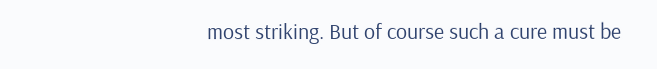most striking. But of course such a cure must be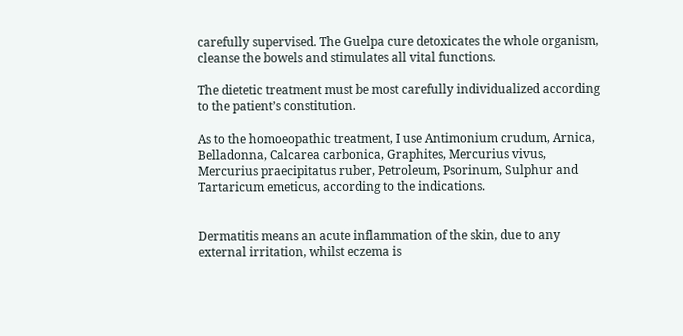carefully supervised. The Guelpa cure detoxicates the whole organism, cleanse the bowels and stimulates all vital functions.

The dietetic treatment must be most carefully individualized according to the patient’s constitution.

As to the homoeopathic treatment, I use Antimonium crudum, Arnica, Belladonna, Calcarea carbonica, Graphites, Mercurius vivus, Mercurius praecipitatus ruber, Petroleum, Psorinum, Sulphur and Tartaricum emeticus, according to the indications.


Dermatitis means an acute inflammation of the skin, due to any external irritation, whilst eczema is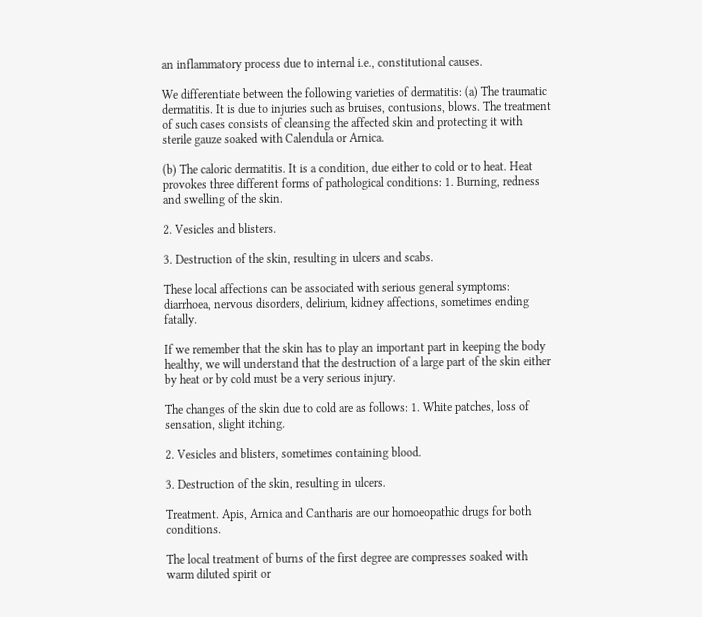an inflammatory process due to internal i.e., constitutional causes.

We differentiate between the following varieties of dermatitis: (a) The traumatic dermatitis. It is due to injuries such as bruises, contusions, blows. The treatment of such cases consists of cleansing the affected skin and protecting it with sterile gauze soaked with Calendula or Arnica.

(b) The caloric dermatitis. It is a condition, due either to cold or to heat. Heat provokes three different forms of pathological conditions: 1. Burning, redness and swelling of the skin.

2. Vesicles and blisters.

3. Destruction of the skin, resulting in ulcers and scabs.

These local affections can be associated with serious general symptoms: diarrhoea, nervous disorders, delirium, kidney affections, sometimes ending fatally.

If we remember that the skin has to play an important part in keeping the body healthy, we will understand that the destruction of a large part of the skin either by heat or by cold must be a very serious injury.

The changes of the skin due to cold are as follows: 1. White patches, loss of sensation, slight itching.

2. Vesicles and blisters, sometimes containing blood.

3. Destruction of the skin, resulting in ulcers.

Treatment. Apis, Arnica and Cantharis are our homoeopathic drugs for both conditions.

The local treatment of burns of the first degree are compresses soaked with warm diluted spirit or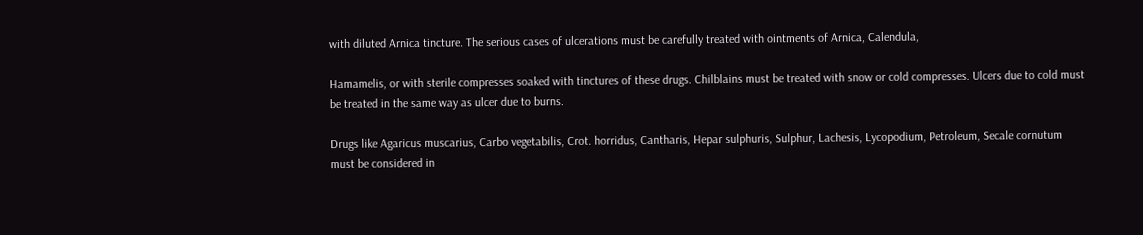with diluted Arnica tincture. The serious cases of ulcerations must be carefully treated with ointments of Arnica, Calendula,

Hamamelis, or with sterile compresses soaked with tinctures of these drugs. Chilblains must be treated with snow or cold compresses. Ulcers due to cold must be treated in the same way as ulcer due to burns.

Drugs like Agaricus muscarius, Carbo vegetabilis, Crot. horridus, Cantharis, Hepar sulphuris, Sulphur, Lachesis, Lycopodium, Petroleum, Secale cornutum must be considered in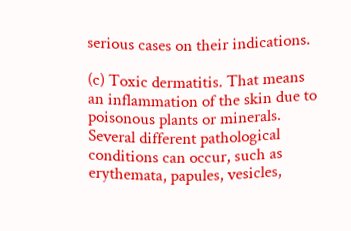serious cases on their indications.

(c) Toxic dermatitis. That means an inflammation of the skin due to poisonous plants or minerals. Several different pathological conditions can occur, such as erythemata, papules, vesicles,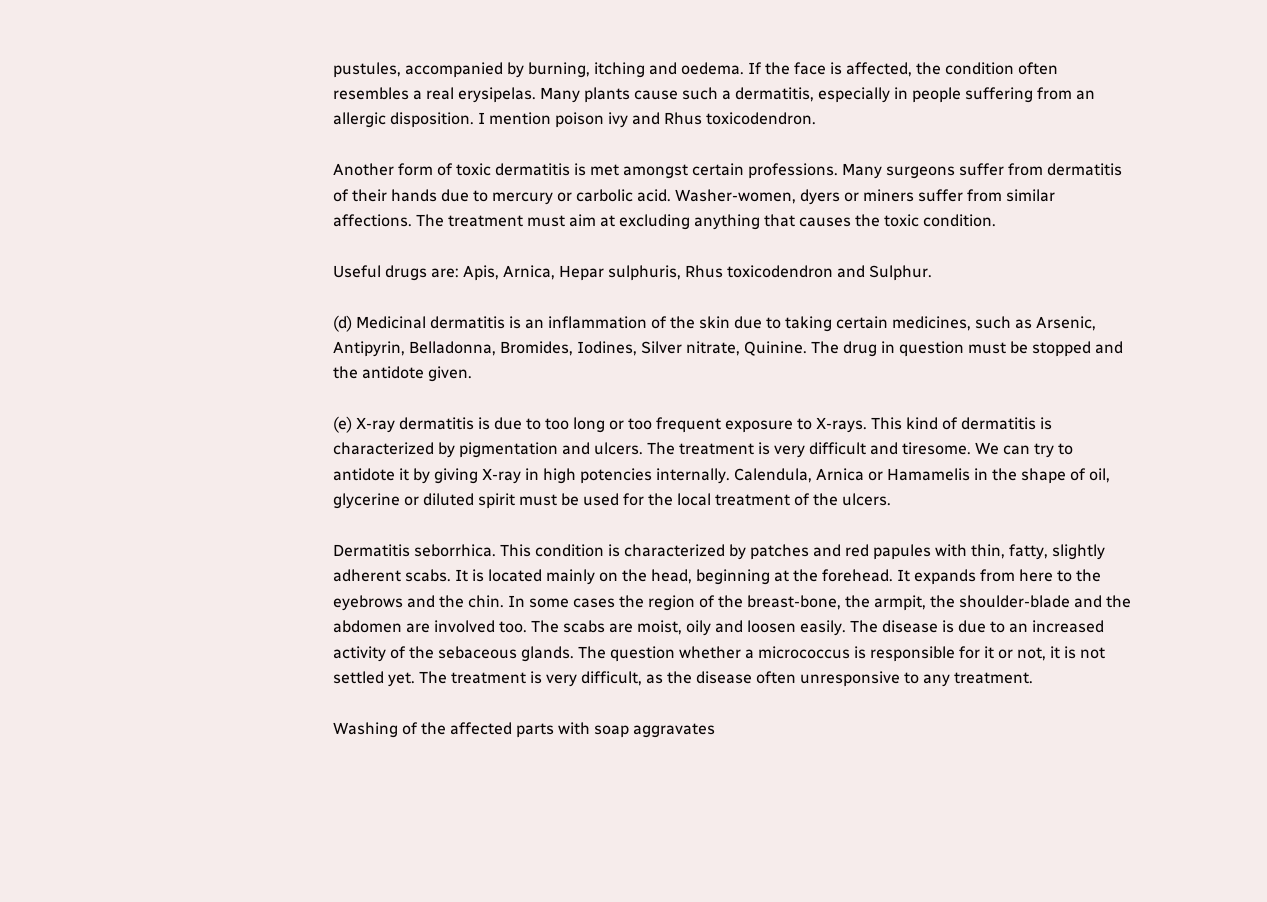pustules, accompanied by burning, itching and oedema. If the face is affected, the condition often resembles a real erysipelas. Many plants cause such a dermatitis, especially in people suffering from an allergic disposition. I mention poison ivy and Rhus toxicodendron.

Another form of toxic dermatitis is met amongst certain professions. Many surgeons suffer from dermatitis of their hands due to mercury or carbolic acid. Washer-women, dyers or miners suffer from similar affections. The treatment must aim at excluding anything that causes the toxic condition.

Useful drugs are: Apis, Arnica, Hepar sulphuris, Rhus toxicodendron and Sulphur.

(d) Medicinal dermatitis is an inflammation of the skin due to taking certain medicines, such as Arsenic, Antipyrin, Belladonna, Bromides, Iodines, Silver nitrate, Quinine. The drug in question must be stopped and the antidote given.

(e) X-ray dermatitis is due to too long or too frequent exposure to X-rays. This kind of dermatitis is characterized by pigmentation and ulcers. The treatment is very difficult and tiresome. We can try to antidote it by giving X-ray in high potencies internally. Calendula, Arnica or Hamamelis in the shape of oil, glycerine or diluted spirit must be used for the local treatment of the ulcers.

Dermatitis seborrhica. This condition is characterized by patches and red papules with thin, fatty, slightly adherent scabs. It is located mainly on the head, beginning at the forehead. It expands from here to the eyebrows and the chin. In some cases the region of the breast-bone, the armpit, the shoulder-blade and the abdomen are involved too. The scabs are moist, oily and loosen easily. The disease is due to an increased activity of the sebaceous glands. The question whether a micrococcus is responsible for it or not, it is not settled yet. The treatment is very difficult, as the disease often unresponsive to any treatment.

Washing of the affected parts with soap aggravates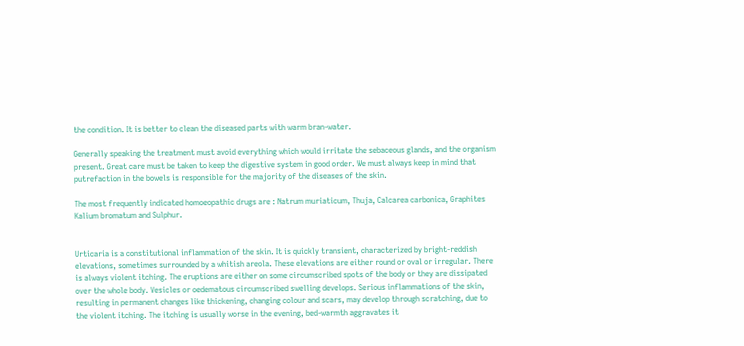the condition. It is better to clean the diseased parts with warm bran-water.

Generally speaking the treatment must avoid everything which would irritate the sebaceous glands, and the organism present. Great care must be taken to keep the digestive system in good order. We must always keep in mind that putrefaction in the bowels is responsible for the majority of the diseases of the skin.

The most frequently indicated homoeopathic drugs are : Natrum muriaticum, Thuja, Calcarea carbonica, Graphites Kalium bromatum and Sulphur.


Urticaria is a constitutional inflammation of the skin. It is quickly transient, characterized by bright-reddish elevations, sometimes surrounded by a whitish areola. These elevations are either round or oval or irregular. There is always violent itching. The eruptions are either on some circumscribed spots of the body or they are dissipated over the whole body. Vesicles or oedematous circumscribed swelling develops. Serious inflammations of the skin, resulting in permanent changes like thickening, changing colour and scars, may develop through scratching, due to the violent itching. The itching is usually worse in the evening, bed-warmth aggravates it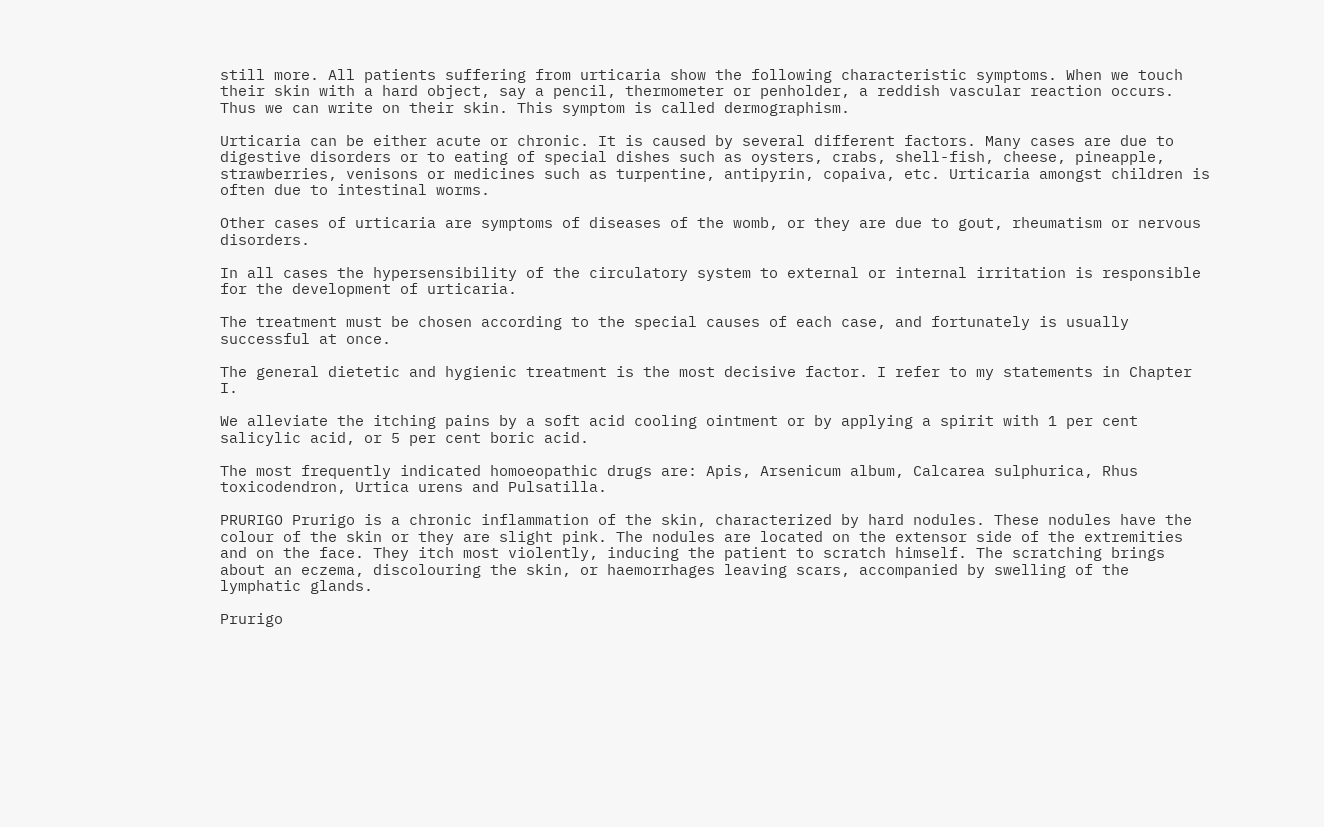still more. All patients suffering from urticaria show the following characteristic symptoms. When we touch their skin with a hard object, say a pencil, thermometer or penholder, a reddish vascular reaction occurs. Thus we can write on their skin. This symptom is called dermographism.

Urticaria can be either acute or chronic. It is caused by several different factors. Many cases are due to digestive disorders or to eating of special dishes such as oysters, crabs, shell-fish, cheese, pineapple, strawberries, venisons or medicines such as turpentine, antipyrin, copaiva, etc. Urticaria amongst children is often due to intestinal worms.

Other cases of urticaria are symptoms of diseases of the womb, or they are due to gout, rheumatism or nervous disorders.

In all cases the hypersensibility of the circulatory system to external or internal irritation is responsible for the development of urticaria.

The treatment must be chosen according to the special causes of each case, and fortunately is usually successful at once.

The general dietetic and hygienic treatment is the most decisive factor. I refer to my statements in Chapter I.

We alleviate the itching pains by a soft acid cooling ointment or by applying a spirit with 1 per cent salicylic acid, or 5 per cent boric acid.

The most frequently indicated homoeopathic drugs are: Apis, Arsenicum album, Calcarea sulphurica, Rhus toxicodendron, Urtica urens and Pulsatilla.

PRURIGO Prurigo is a chronic inflammation of the skin, characterized by hard nodules. These nodules have the colour of the skin or they are slight pink. The nodules are located on the extensor side of the extremities and on the face. They itch most violently, inducing the patient to scratch himself. The scratching brings about an eczema, discolouring the skin, or haemorrhages leaving scars, accompanied by swelling of the lymphatic glands.

Prurigo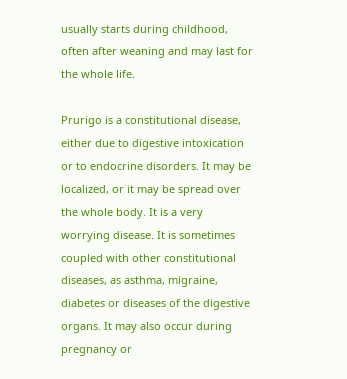usually starts during childhood, often after weaning and may last for the whole life.

Prurigo is a constitutional disease, either due to digestive intoxication or to endocrine disorders. It may be localized, or it may be spread over the whole body. It is a very worrying disease. It is sometimes coupled with other constitutional diseases, as asthma, migraine, diabetes or diseases of the digestive organs. It may also occur during pregnancy or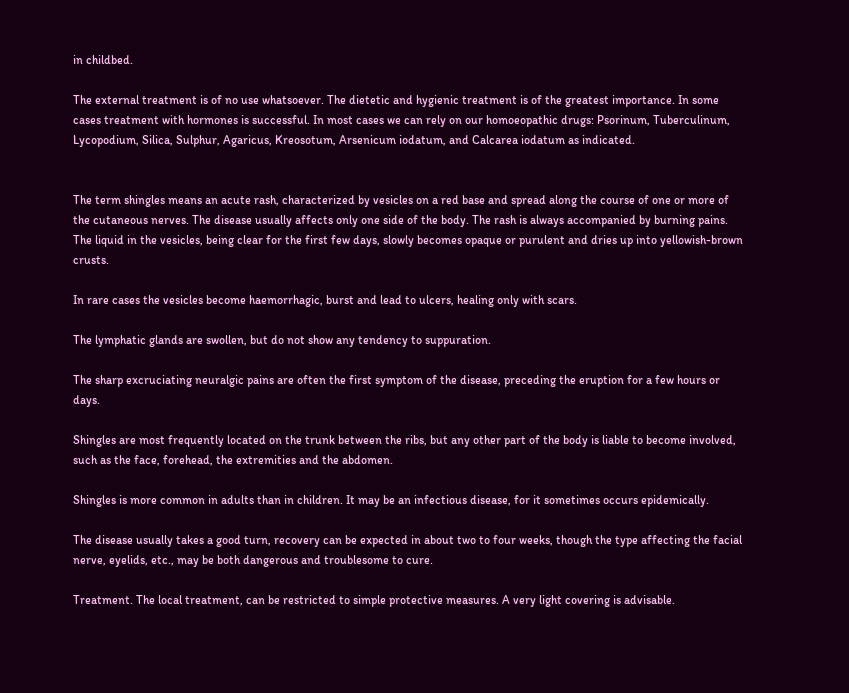in childbed.

The external treatment is of no use whatsoever. The dietetic and hygienic treatment is of the greatest importance. In some cases treatment with hormones is successful. In most cases we can rely on our homoeopathic drugs: Psorinum, Tuberculinum, Lycopodium, Silica, Sulphur, Agaricus, Kreosotum, Arsenicum iodatum, and Calcarea iodatum as indicated.


The term shingles means an acute rash, characterized by vesicles on a red base and spread along the course of one or more of the cutaneous nerves. The disease usually affects only one side of the body. The rash is always accompanied by burning pains. The liquid in the vesicles, being clear for the first few days, slowly becomes opaque or purulent and dries up into yellowish-brown crusts.

In rare cases the vesicles become haemorrhagic, burst and lead to ulcers, healing only with scars.

The lymphatic glands are swollen, but do not show any tendency to suppuration.

The sharp excruciating neuralgic pains are often the first symptom of the disease, preceding the eruption for a few hours or days.

Shingles are most frequently located on the trunk between the ribs, but any other part of the body is liable to become involved, such as the face, forehead, the extremities and the abdomen.

Shingles is more common in adults than in children. It may be an infectious disease, for it sometimes occurs epidemically.

The disease usually takes a good turn, recovery can be expected in about two to four weeks, though the type affecting the facial nerve, eyelids, etc., may be both dangerous and troublesome to cure.

Treatment. The local treatment, can be restricted to simple protective measures. A very light covering is advisable.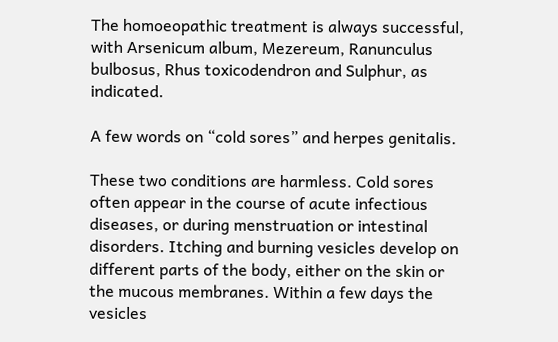The homoeopathic treatment is always successful, with Arsenicum album, Mezereum, Ranunculus bulbosus, Rhus toxicodendron and Sulphur, as indicated.

A few words on “cold sores” and herpes genitalis.

These two conditions are harmless. Cold sores often appear in the course of acute infectious diseases, or during menstruation or intestinal disorders. Itching and burning vesicles develop on different parts of the body, either on the skin or the mucous membranes. Within a few days the vesicles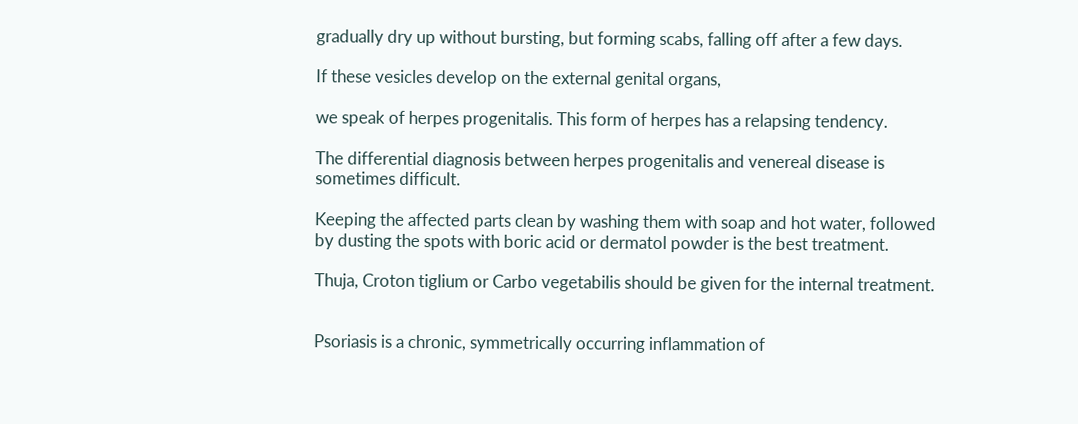gradually dry up without bursting, but forming scabs, falling off after a few days.

If these vesicles develop on the external genital organs,

we speak of herpes progenitalis. This form of herpes has a relapsing tendency.

The differential diagnosis between herpes progenitalis and venereal disease is sometimes difficult.

Keeping the affected parts clean by washing them with soap and hot water, followed by dusting the spots with boric acid or dermatol powder is the best treatment.

Thuja, Croton tiglium or Carbo vegetabilis should be given for the internal treatment.


Psoriasis is a chronic, symmetrically occurring inflammation of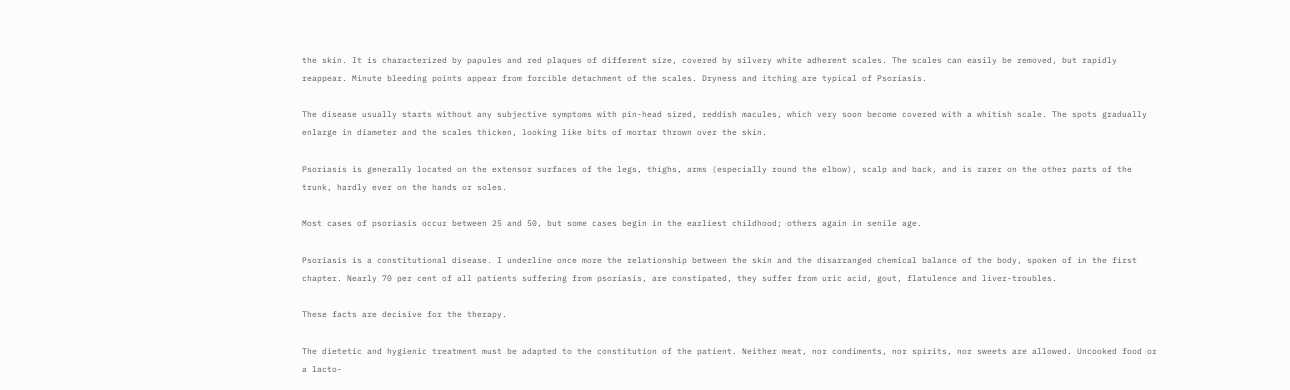the skin. It is characterized by papules and red plaques of different size, covered by silvery white adherent scales. The scales can easily be removed, but rapidly reappear. Minute bleeding points appear from forcible detachment of the scales. Dryness and itching are typical of Psoriasis.

The disease usually starts without any subjective symptoms with pin-head sized, reddish macules, which very soon become covered with a whitish scale. The spots gradually enlarge in diameter and the scales thicken, looking like bits of mortar thrown over the skin.

Psoriasis is generally located on the extensor surfaces of the legs, thighs, arms (especially round the elbow), scalp and back, and is rarer on the other parts of the trunk, hardly ever on the hands or soles.

Most cases of psoriasis occur between 25 and 50, but some cases begin in the earliest childhood; others again in senile age.

Psoriasis is a constitutional disease. I underline once more the relationship between the skin and the disarranged chemical balance of the body, spoken of in the first chapter. Nearly 70 per cent of all patients suffering from psoriasis, are constipated, they suffer from uric acid, gout, flatulence and liver-troubles.

These facts are decisive for the therapy.

The dietetic and hygienic treatment must be adapted to the constitution of the patient. Neither meat, nor condiments, nor spirits, nor sweets are allowed. Uncooked food or a lacto-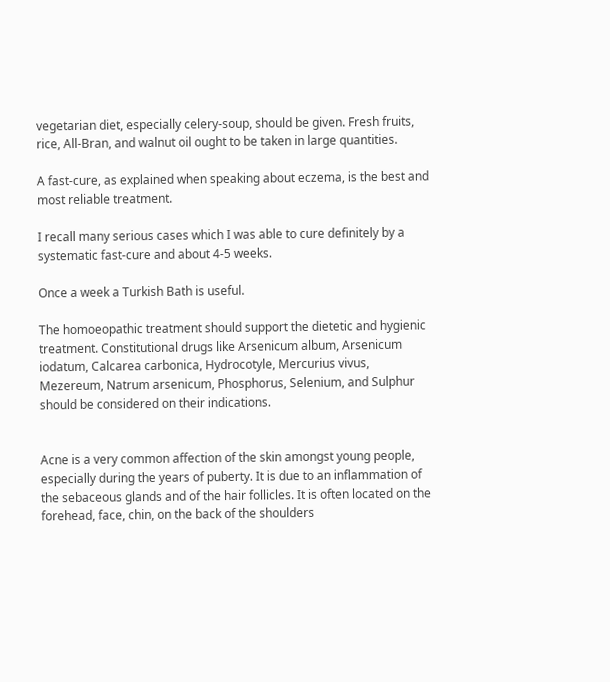vegetarian diet, especially celery-soup, should be given. Fresh fruits, rice, All-Bran, and walnut oil ought to be taken in large quantities.

A fast-cure, as explained when speaking about eczema, is the best and most reliable treatment.

I recall many serious cases which I was able to cure definitely by a systematic fast-cure and about 4-5 weeks.

Once a week a Turkish Bath is useful.

The homoeopathic treatment should support the dietetic and hygienic treatment. Constitutional drugs like Arsenicum album, Arsenicum iodatum, Calcarea carbonica, Hydrocotyle, Mercurius vivus, Mezereum, Natrum arsenicum, Phosphorus, Selenium, and Sulphur should be considered on their indications.


Acne is a very common affection of the skin amongst young people, especially during the years of puberty. It is due to an inflammation of the sebaceous glands and of the hair follicles. It is often located on the forehead, face, chin, on the back of the shoulders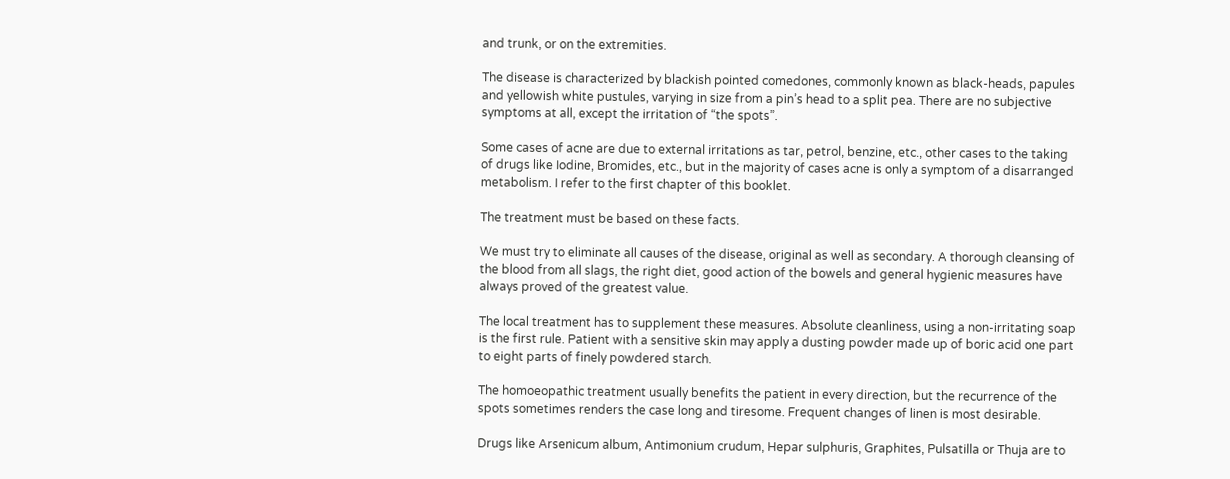and trunk, or on the extremities.

The disease is characterized by blackish pointed comedones, commonly known as black-heads, papules and yellowish white pustules, varying in size from a pin’s head to a split pea. There are no subjective symptoms at all, except the irritation of “the spots”.

Some cases of acne are due to external irritations as tar, petrol, benzine, etc., other cases to the taking of drugs like Iodine, Bromides, etc., but in the majority of cases acne is only a symptom of a disarranged metabolism. I refer to the first chapter of this booklet.

The treatment must be based on these facts.

We must try to eliminate all causes of the disease, original as well as secondary. A thorough cleansing of the blood from all slags, the right diet, good action of the bowels and general hygienic measures have always proved of the greatest value.

The local treatment has to supplement these measures. Absolute cleanliness, using a non-irritating soap is the first rule. Patient with a sensitive skin may apply a dusting powder made up of boric acid one part to eight parts of finely powdered starch.

The homoeopathic treatment usually benefits the patient in every direction, but the recurrence of the spots sometimes renders the case long and tiresome. Frequent changes of linen is most desirable.

Drugs like Arsenicum album, Antimonium crudum, Hepar sulphuris, Graphites, Pulsatilla or Thuja are to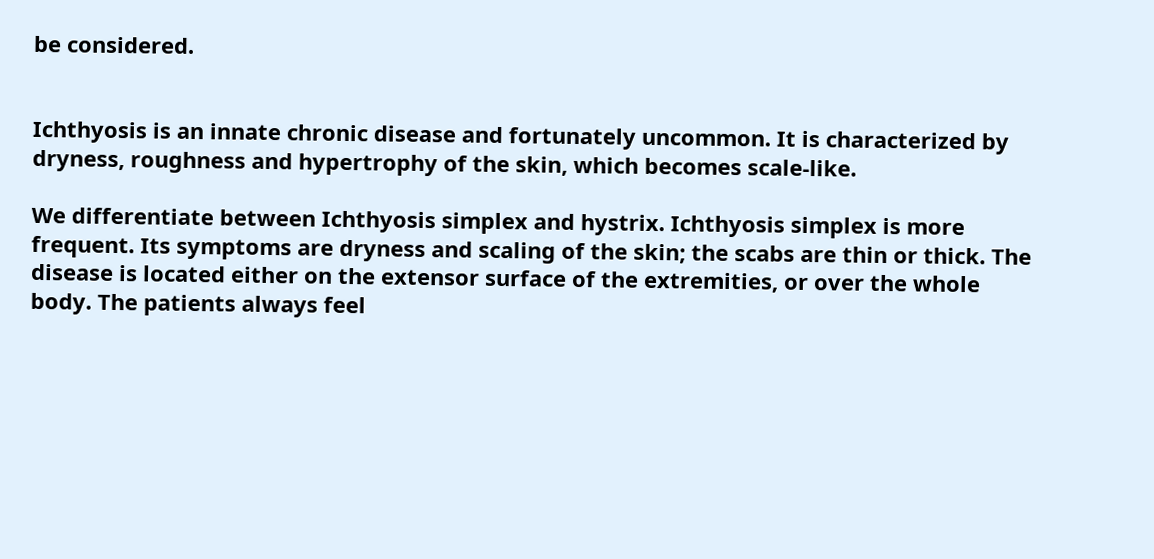be considered.


Ichthyosis is an innate chronic disease and fortunately uncommon. It is characterized by dryness, roughness and hypertrophy of the skin, which becomes scale-like.

We differentiate between Ichthyosis simplex and hystrix. Ichthyosis simplex is more frequent. Its symptoms are dryness and scaling of the skin; the scabs are thin or thick. The disease is located either on the extensor surface of the extremities, or over the whole body. The patients always feel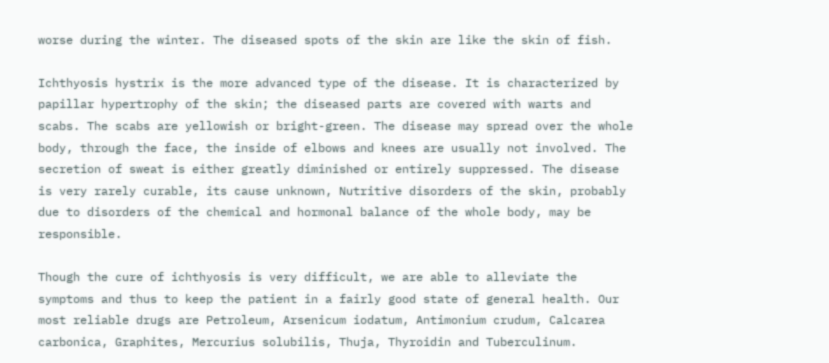worse during the winter. The diseased spots of the skin are like the skin of fish.

Ichthyosis hystrix is the more advanced type of the disease. It is characterized by papillar hypertrophy of the skin; the diseased parts are covered with warts and scabs. The scabs are yellowish or bright-green. The disease may spread over the whole body, through the face, the inside of elbows and knees are usually not involved. The secretion of sweat is either greatly diminished or entirely suppressed. The disease is very rarely curable, its cause unknown, Nutritive disorders of the skin, probably due to disorders of the chemical and hormonal balance of the whole body, may be responsible.

Though the cure of ichthyosis is very difficult, we are able to alleviate the symptoms and thus to keep the patient in a fairly good state of general health. Our most reliable drugs are Petroleum, Arsenicum iodatum, Antimonium crudum, Calcarea carbonica, Graphites, Mercurius solubilis, Thuja, Thyroidin and Tuberculinum.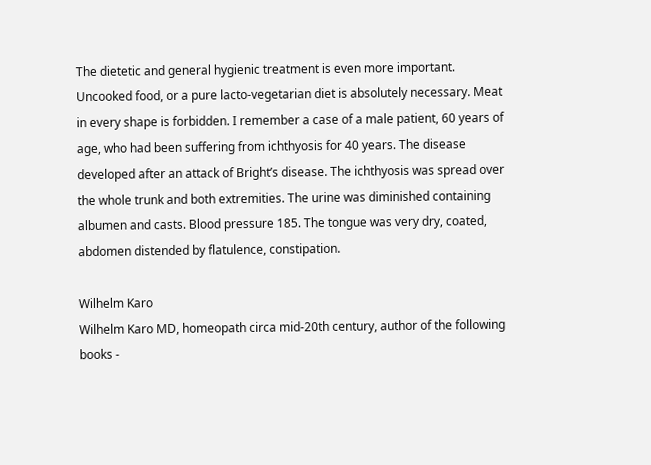The dietetic and general hygienic treatment is even more important. Uncooked food, or a pure lacto-vegetarian diet is absolutely necessary. Meat in every shape is forbidden. I remember a case of a male patient, 60 years of age, who had been suffering from ichthyosis for 40 years. The disease developed after an attack of Bright’s disease. The ichthyosis was spread over the whole trunk and both extremities. The urine was diminished containing albumen and casts. Blood pressure 185. The tongue was very dry, coated, abdomen distended by flatulence, constipation.

Wilhelm Karo
Wilhelm Karo MD, homeopath circa mid-20th century, author of the following books -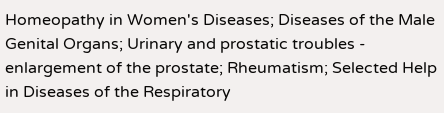Homeopathy in Women's Diseases; Diseases of the Male Genital Organs; Urinary and prostatic troubles - enlargement of the prostate; Rheumatism; Selected Help in Diseases of the Respiratory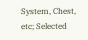System, Chest, etc; Selected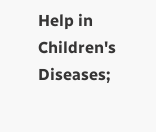Help in Children's Diseases;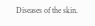Diseases of the skin.